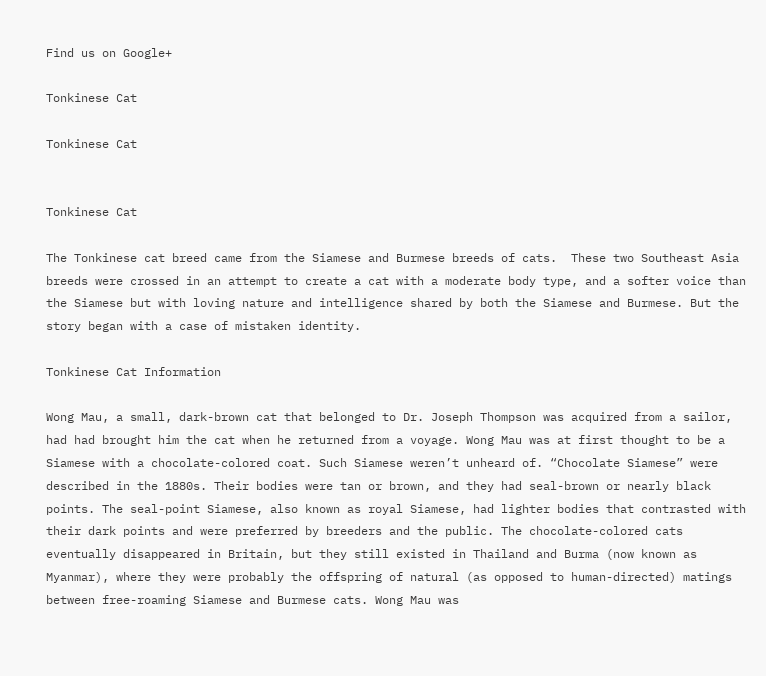Find us on Google+

Tonkinese Cat

Tonkinese Cat


Tonkinese Cat

The Tonkinese cat breed came from the Siamese and Burmese breeds of cats.  These two Southeast Asia breeds were crossed in an attempt to create a cat with a moderate body type, and a softer voice than the Siamese but with loving nature and intelligence shared by both the Siamese and Burmese. But the story began with a case of mistaken identity.

Tonkinese Cat Information

Wong Mau, a small, dark-brown cat that belonged to Dr. Joseph Thompson was acquired from a sailor, had had brought him the cat when he returned from a voyage. Wong Mau was at first thought to be a Siamese with a chocolate-colored coat. Such Siamese weren’t unheard of. “Chocolate Siamese” were described in the 1880s. Their bodies were tan or brown, and they had seal-brown or nearly black points. The seal-point Siamese, also known as royal Siamese, had lighter bodies that contrasted with their dark points and were preferred by breeders and the public. The chocolate-colored cats eventually disappeared in Britain, but they still existed in Thailand and Burma (now known as Myanmar), where they were probably the offspring of natural (as opposed to human-directed) matings between free-roaming Siamese and Burmese cats. Wong Mau was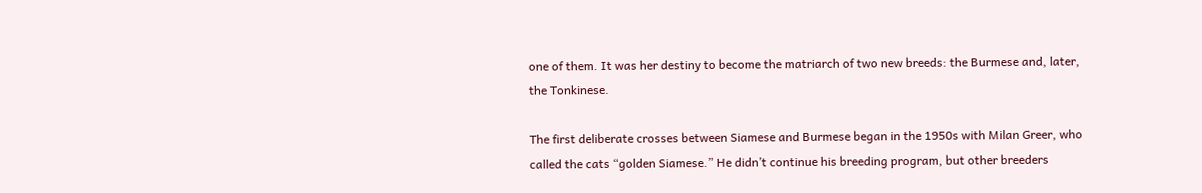one of them. It was her destiny to become the matriarch of two new breeds: the Burmese and, later, the Tonkinese.

The first deliberate crosses between Siamese and Burmese began in the 1950s with Milan Greer, who called the cats “golden Siamese.” He didn’t continue his breeding program, but other breeders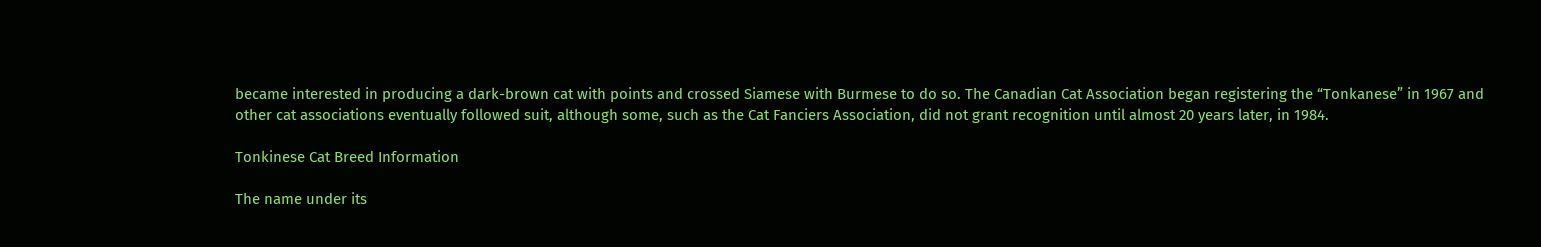became interested in producing a dark-brown cat with points and crossed Siamese with Burmese to do so. The Canadian Cat Association began registering the “Tonkanese” in 1967 and other cat associations eventually followed suit, although some, such as the Cat Fanciers Association, did not grant recognition until almost 20 years later, in 1984.

Tonkinese Cat Breed Information

The name under its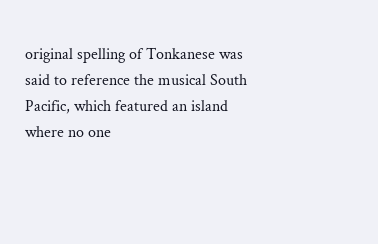original spelling of Tonkanese was said to reference the musical South Pacific, which featured an island where no one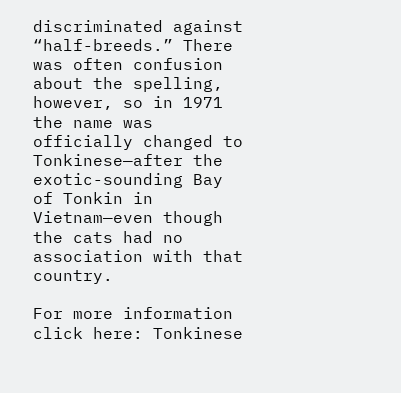discriminated against “half-breeds.” There was often confusion about the spelling, however, so in 1971 the name was officially changed to Tonkinese—after the exotic-sounding Bay of Tonkin in Vietnam—even though the cats had no association with that country.

For more information click here: Tonkinese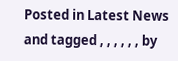Posted in Latest News and tagged , , , , , , by